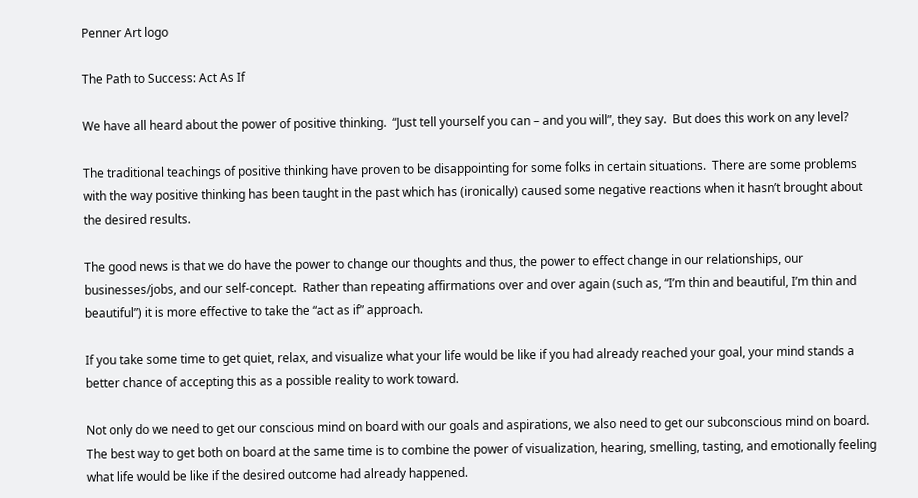Penner Art logo

The Path to Success: Act As If

We have all heard about the power of positive thinking.  “Just tell yourself you can – and you will”, they say.  But does this work on any level?

The traditional teachings of positive thinking have proven to be disappointing for some folks in certain situations.  There are some problems with the way positive thinking has been taught in the past which has (ironically) caused some negative reactions when it hasn’t brought about the desired results.

The good news is that we do have the power to change our thoughts and thus, the power to effect change in our relationships, our businesses/jobs, and our self-concept.  Rather than repeating affirmations over and over again (such as, “I’m thin and beautiful, I’m thin and beautiful”) it is more effective to take the “act as if” approach.

If you take some time to get quiet, relax, and visualize what your life would be like if you had already reached your goal, your mind stands a better chance of accepting this as a possible reality to work toward.

Not only do we need to get our conscious mind on board with our goals and aspirations, we also need to get our subconscious mind on board.  The best way to get both on board at the same time is to combine the power of visualization, hearing, smelling, tasting, and emotionally feeling what life would be like if the desired outcome had already happened.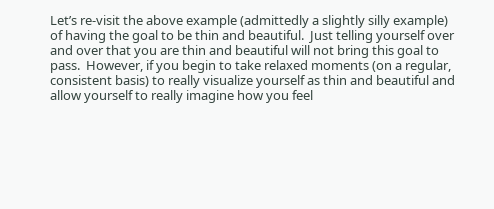Let’s re-visit the above example (admittedly a slightly silly example) of having the goal to be thin and beautiful.  Just telling yourself over and over that you are thin and beautiful will not bring this goal to pass.  However, if you begin to take relaxed moments (on a regular, consistent basis) to really visualize yourself as thin and beautiful and allow yourself to really imagine how you feel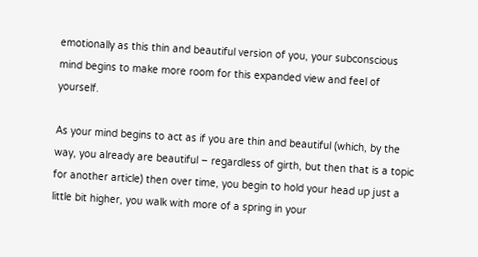emotionally as this thin and beautiful version of you, your subconscious mind begins to make more room for this expanded view and feel of yourself.

As your mind begins to act as if you are thin and beautiful (which, by the way, you already are beautiful – regardless of girth, but then that is a topic for another article) then over time, you begin to hold your head up just a little bit higher, you walk with more of a spring in your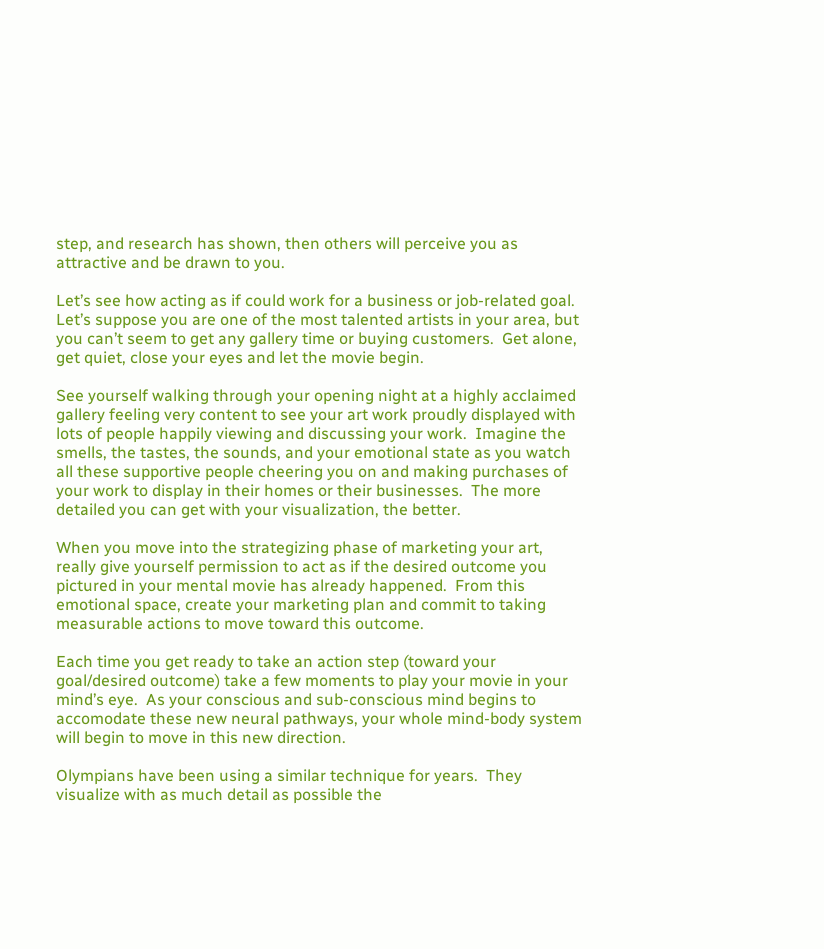step, and research has shown, then others will perceive you as attractive and be drawn to you.

Let’s see how acting as if could work for a business or job-related goal.  Let’s suppose you are one of the most talented artists in your area, but you can’t seem to get any gallery time or buying customers.  Get alone, get quiet, close your eyes and let the movie begin.

See yourself walking through your opening night at a highly acclaimed gallery feeling very content to see your art work proudly displayed with lots of people happily viewing and discussing your work.  Imagine the smells, the tastes, the sounds, and your emotional state as you watch all these supportive people cheering you on and making purchases of your work to display in their homes or their businesses.  The more detailed you can get with your visualization, the better.

When you move into the strategizing phase of marketing your art, really give yourself permission to act as if the desired outcome you pictured in your mental movie has already happened.  From this emotional space, create your marketing plan and commit to taking measurable actions to move toward this outcome.

Each time you get ready to take an action step (toward your goal/desired outcome) take a few moments to play your movie in your mind’s eye.  As your conscious and sub-conscious mind begins to accomodate these new neural pathways, your whole mind-body system will begin to move in this new direction.

Olympians have been using a similar technique for years.  They visualize with as much detail as possible the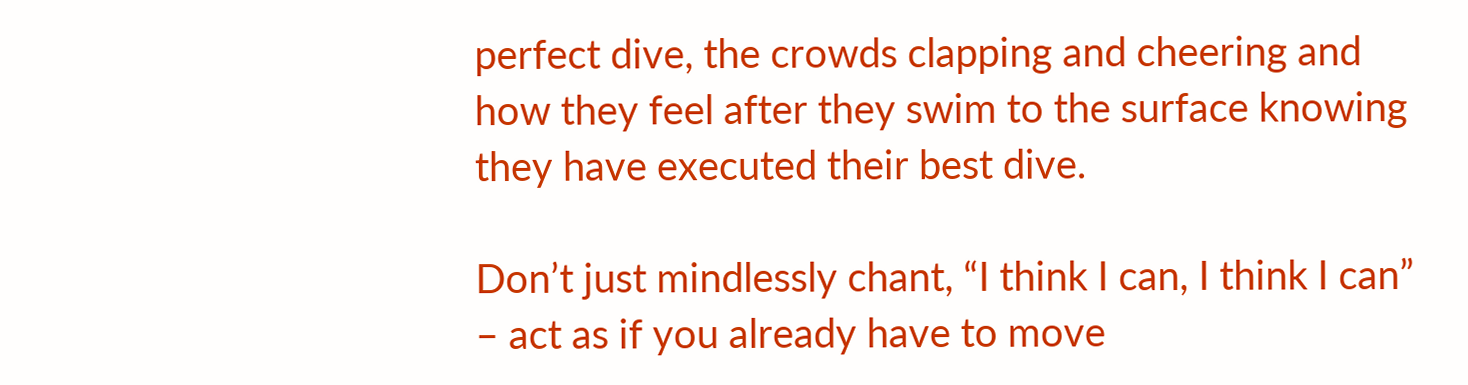perfect dive, the crowds clapping and cheering and how they feel after they swim to the surface knowing they have executed their best dive.

Don’t just mindlessly chant, “I think I can, I think I can” – act as if you already have to move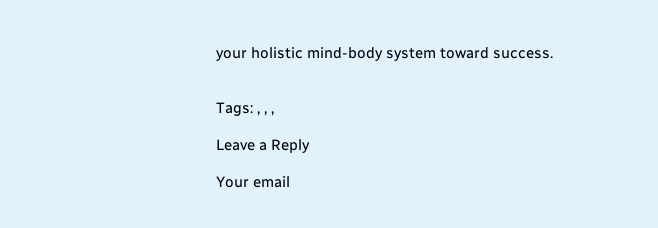your holistic mind-body system toward success.


Tags: , , ,

Leave a Reply

Your email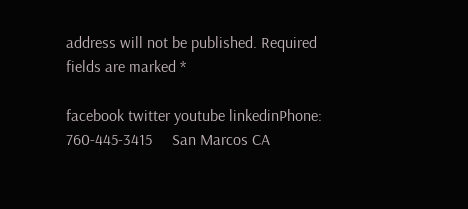address will not be published. Required fields are marked *

facebook twitter youtube linkedinPhone: 760-445-3415     San Marcos CA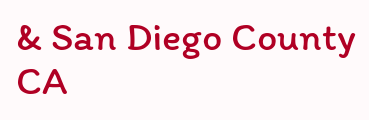& San Diego County CA